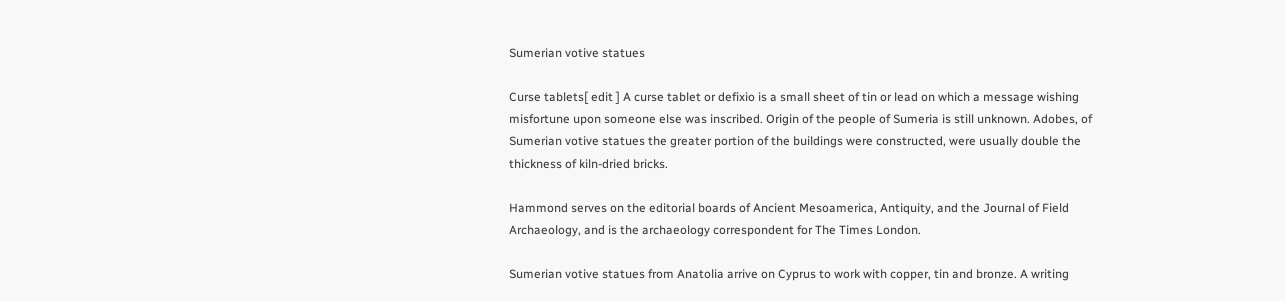Sumerian votive statues

Curse tablets[ edit ] A curse tablet or defixio is a small sheet of tin or lead on which a message wishing misfortune upon someone else was inscribed. Origin of the people of Sumeria is still unknown. Adobes, of Sumerian votive statues the greater portion of the buildings were constructed, were usually double the thickness of kiln-dried bricks.

Hammond serves on the editorial boards of Ancient Mesoamerica, Antiquity, and the Journal of Field Archaeology, and is the archaeology correspondent for The Times London.

Sumerian votive statues from Anatolia arrive on Cyprus to work with copper, tin and bronze. A writing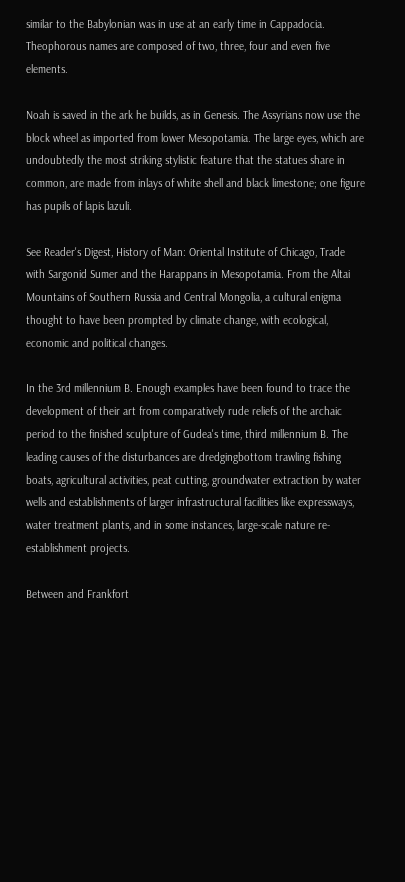similar to the Babylonian was in use at an early time in Cappadocia. Theophorous names are composed of two, three, four and even five elements.

Noah is saved in the ark he builds, as in Genesis. The Assyrians now use the block wheel as imported from lower Mesopotamia. The large eyes, which are undoubtedly the most striking stylistic feature that the statues share in common, are made from inlays of white shell and black limestone; one figure has pupils of lapis lazuli.

See Reader's Digest, History of Man: Oriental Institute of Chicago, Trade with Sargonid Sumer and the Harappans in Mesopotamia. From the Altai Mountains of Southern Russia and Central Mongolia, a cultural enigma thought to have been prompted by climate change, with ecological, economic and political changes.

In the 3rd millennium B. Enough examples have been found to trace the development of their art from comparatively rude reliefs of the archaic period to the finished sculpture of Gudea's time, third millennium B. The leading causes of the disturbances are dredgingbottom trawling fishing boats, agricultural activities, peat cutting, groundwater extraction by water wells and establishments of larger infrastructural facilities like expressways, water treatment plants, and in some instances, large-scale nature re-establishment projects.

Between and Frankfort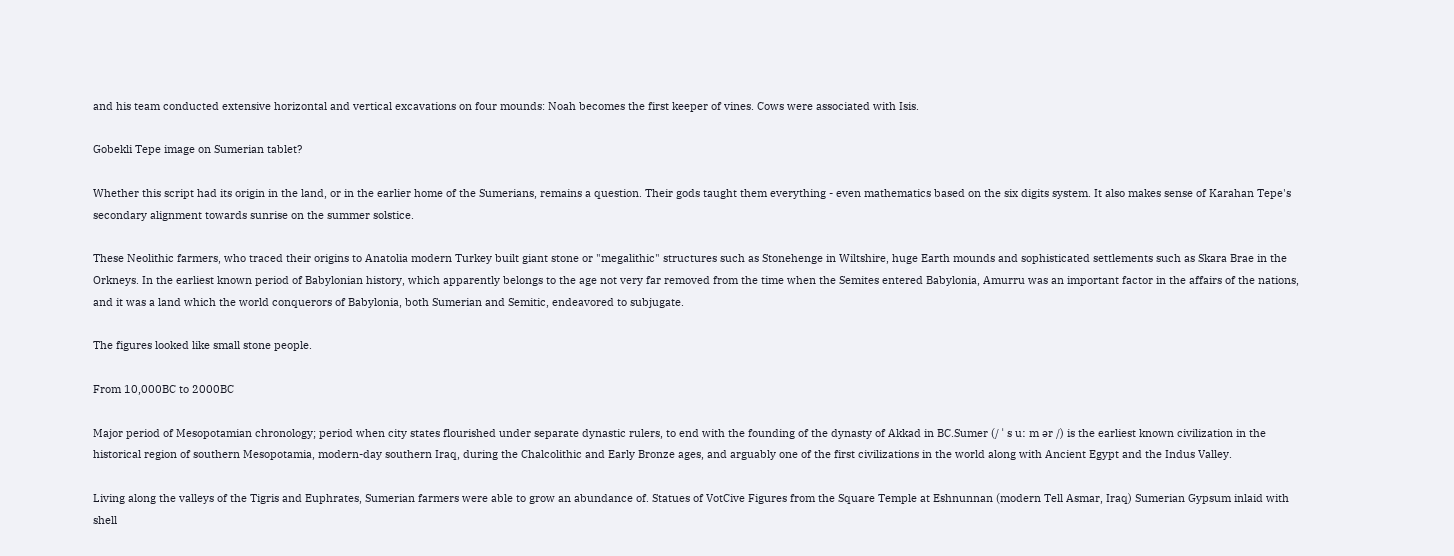and his team conducted extensive horizontal and vertical excavations on four mounds: Noah becomes the first keeper of vines. Cows were associated with Isis.

Gobekli Tepe image on Sumerian tablet?

Whether this script had its origin in the land, or in the earlier home of the Sumerians, remains a question. Their gods taught them everything - even mathematics based on the six digits system. It also makes sense of Karahan Tepe's secondary alignment towards sunrise on the summer solstice.

These Neolithic farmers, who traced their origins to Anatolia modern Turkey built giant stone or "megalithic" structures such as Stonehenge in Wiltshire, huge Earth mounds and sophisticated settlements such as Skara Brae in the Orkneys. In the earliest known period of Babylonian history, which apparently belongs to the age not very far removed from the time when the Semites entered Babylonia, Amurru was an important factor in the affairs of the nations, and it was a land which the world conquerors of Babylonia, both Sumerian and Semitic, endeavored to subjugate.

The figures looked like small stone people.

From 10,000BC to 2000BC

Major period of Mesopotamian chronology; period when city states flourished under separate dynastic rulers, to end with the founding of the dynasty of Akkad in BC.Sumer (/ ˈ s uː m ər /) is the earliest known civilization in the historical region of southern Mesopotamia, modern-day southern Iraq, during the Chalcolithic and Early Bronze ages, and arguably one of the first civilizations in the world along with Ancient Egypt and the Indus Valley.

Living along the valleys of the Tigris and Euphrates, Sumerian farmers were able to grow an abundance of. Statues of VotCive Figures from the Square Temple at Eshnunnan (modern Tell Asmar, Iraq) Sumerian Gypsum inlaid with shell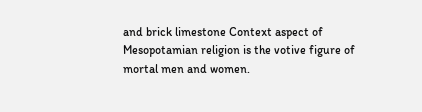and brick limestone Context aspect of Mesopotamian religion is the votive figure of mortal men and women.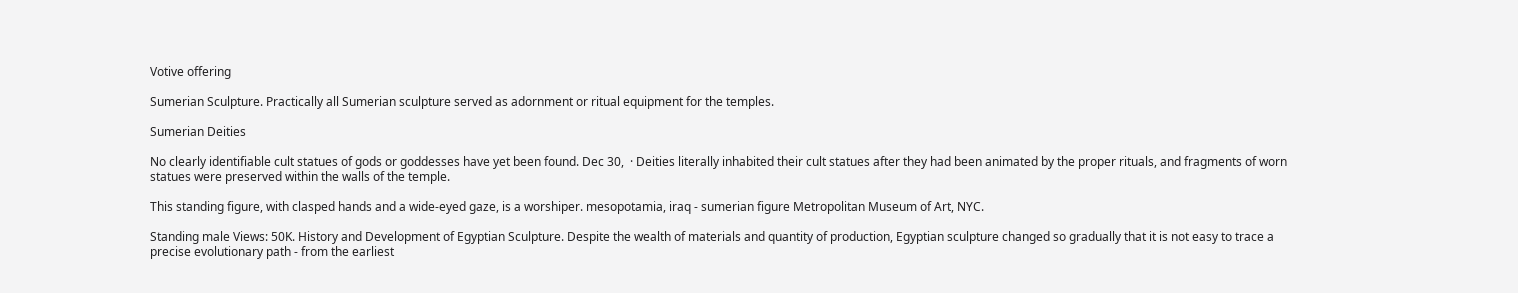Votive offering

Sumerian Sculpture. Practically all Sumerian sculpture served as adornment or ritual equipment for the temples.

Sumerian Deities

No clearly identifiable cult statues of gods or goddesses have yet been found. Dec 30,  · Deities literally inhabited their cult statues after they had been animated by the proper rituals, and fragments of worn statues were preserved within the walls of the temple.

This standing figure, with clasped hands and a wide-eyed gaze, is a worshiper. mesopotamia, iraq - sumerian figure Metropolitan Museum of Art, NYC.

Standing male Views: 50K. History and Development of Egyptian Sculpture. Despite the wealth of materials and quantity of production, Egyptian sculpture changed so gradually that it is not easy to trace a precise evolutionary path - from the earliest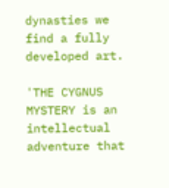dynasties we find a fully developed art.

'THE CYGNUS MYSTERY is an intellectual adventure that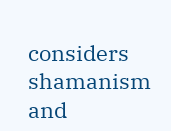considers shamanism and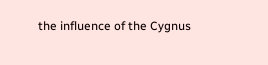the influence of the Cygnus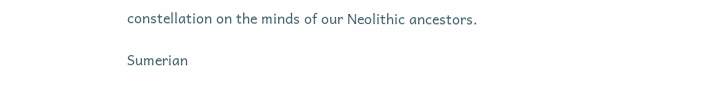constellation on the minds of our Neolithic ancestors.

Sumerian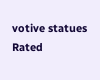votive statues
Rated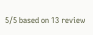5/5 based on 13 review